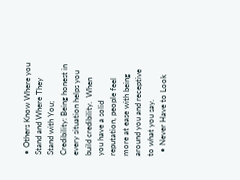• Others Know Where you Stand and Where They Stand with You; Credibility: Being honest in every situation helps you build credibility.  When you have a solid reputation, people feel more at ease with being around you and receptive to what you say.
  • Never Have to Look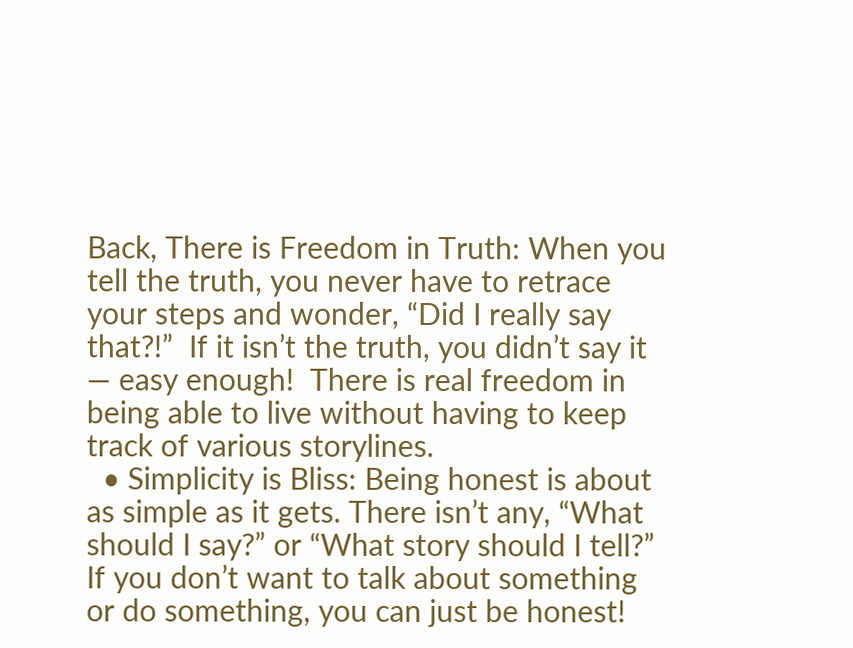Back, There is Freedom in Truth: When you tell the truth, you never have to retrace your steps and wonder, “Did I really say that?!”  If it isn’t the truth, you didn’t say it — easy enough!  There is real freedom in being able to live without having to keep track of various storylines.
  • Simplicity is Bliss: Being honest is about as simple as it gets. There isn’t any, “What should I say?” or “What story should I tell?”  If you don’t want to talk about something or do something, you can just be honest!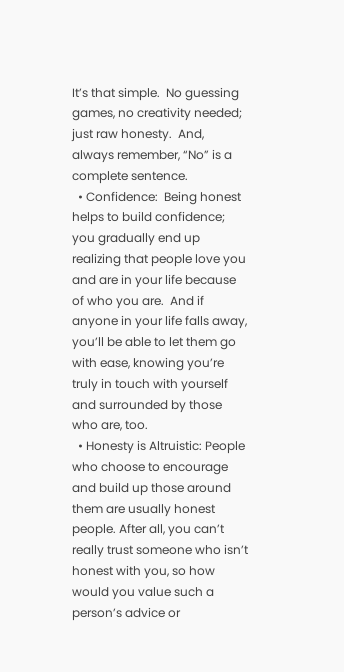It’s that simple.  No guessing games, no creativity needed; just raw honesty.  And, always remember, “No” is a complete sentence.
  • Confidence:  Being honest helps to build confidence; you gradually end up realizing that people love you and are in your life because of who you are.  And if anyone in your life falls away, you’ll be able to let them go with ease, knowing you’re truly in touch with yourself and surrounded by those who are, too.
  • Honesty is Altruistic: People who choose to encourage and build up those around them are usually honest people. After all, you can’t really trust someone who isn’t honest with you, so how would you value such a person’s advice or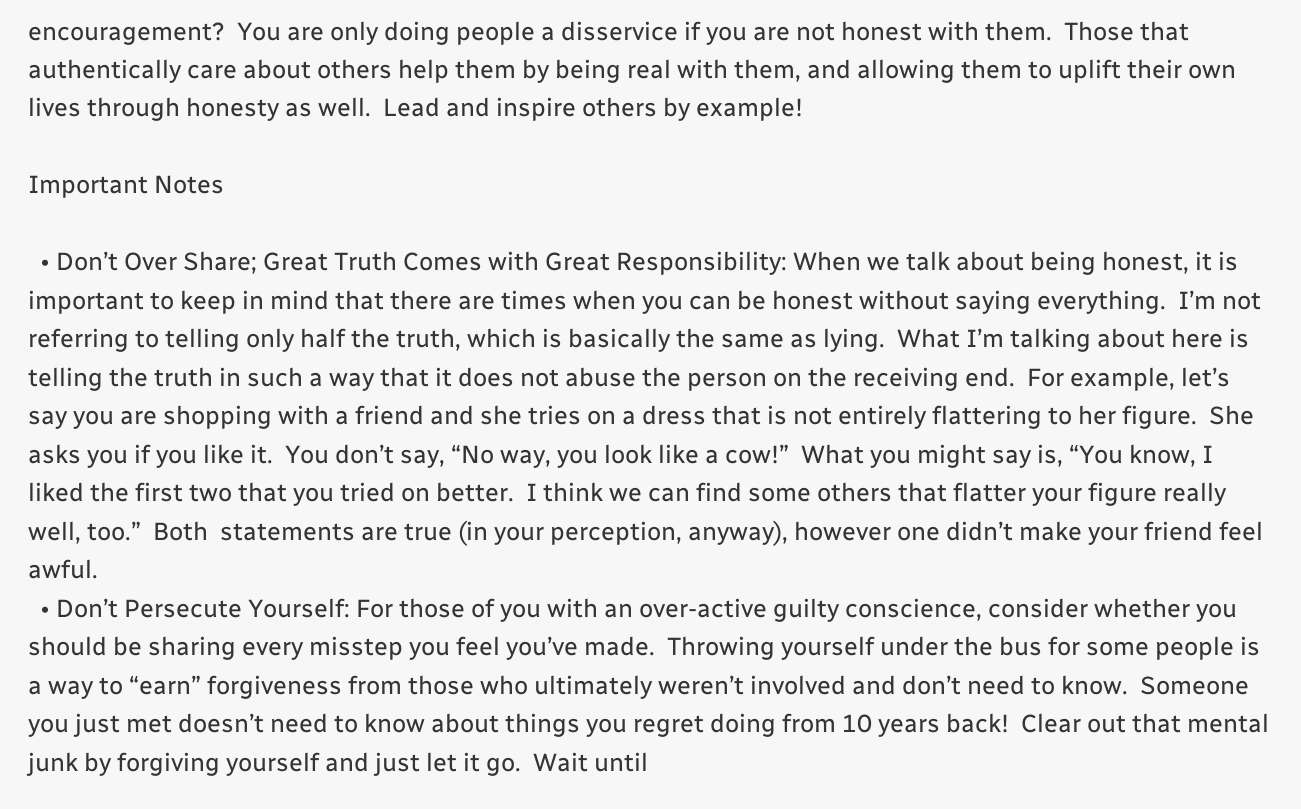encouragement?  You are only doing people a disservice if you are not honest with them.  Those that authentically care about others help them by being real with them, and allowing them to uplift their own lives through honesty as well.  Lead and inspire others by example!

Important Notes

  • Don’t Over Share; Great Truth Comes with Great Responsibility: When we talk about being honest, it is important to keep in mind that there are times when you can be honest without saying everything.  I’m not referring to telling only half the truth, which is basically the same as lying.  What I’m talking about here is telling the truth in such a way that it does not abuse the person on the receiving end.  For example, let’s say you are shopping with a friend and she tries on a dress that is not entirely flattering to her figure.  She asks you if you like it.  You don’t say, “No way, you look like a cow!”  What you might say is, “You know, I liked the first two that you tried on better.  I think we can find some others that flatter your figure really well, too.”  Both  statements are true (in your perception, anyway), however one didn’t make your friend feel awful.
  • Don’t Persecute Yourself: For those of you with an over-active guilty conscience, consider whether you should be sharing every misstep you feel you’ve made.  Throwing yourself under the bus for some people is a way to “earn” forgiveness from those who ultimately weren’t involved and don’t need to know.  Someone you just met doesn’t need to know about things you regret doing from 10 years back!  Clear out that mental junk by forgiving yourself and just let it go.  Wait until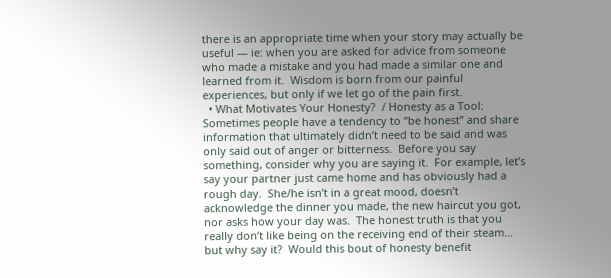there is an appropriate time when your story may actually be useful — ie: when you are asked for advice from someone who made a mistake and you had made a similar one and learned from it.  Wisdom is born from our painful experiences, but only if we let go of the pain first.
  • What Motivates Your Honesty?  / Honesty as a Tool: Sometimes people have a tendency to “be honest” and share information that ultimately didn’t need to be said and was only said out of anger or bitterness.  Before you say something, consider why you are saying it.  For example, let’s say your partner just came home and has obviously had a rough day.  She/he isn’t in a great mood, doesn’t acknowledge the dinner you made, the new haircut you got, nor asks how your day was.  The honest truth is that you really don’t like being on the receiving end of their steam… but why say it?  Would this bout of honesty benefit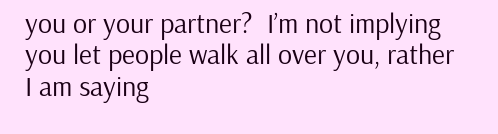you or your partner?  I’m not implying you let people walk all over you, rather I am saying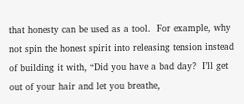that honesty can be used as a tool.  For example, why not spin the honest spirit into releasing tension instead of building it with, “Did you have a bad day?  I’ll get out of your hair and let you breathe,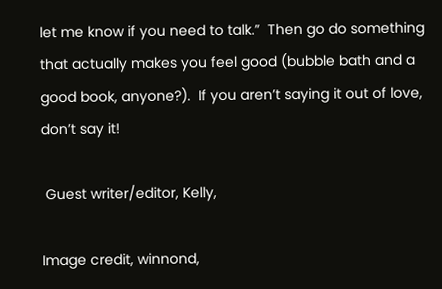let me know if you need to talk.”  Then go do something that actually makes you feel good (bubble bath and a good book, anyone?).  If you aren’t saying it out of love, don’t say it!

 Guest writer/editor, Kelly,

Image credit, winnond,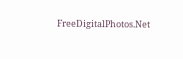FreeDigitalPhotos.Net